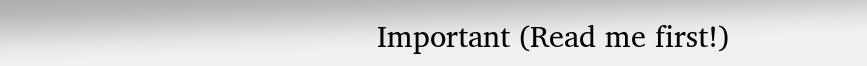Important (Read me first!)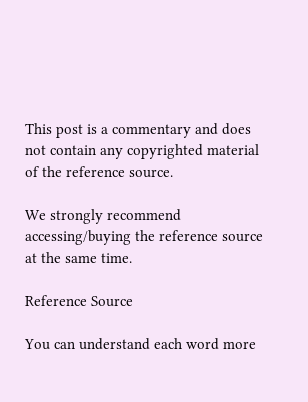This post is a commentary and does not contain any copyrighted material of the reference source.

We strongly recommend accessing/buying the reference source at the same time.

Reference Source

You can understand each word more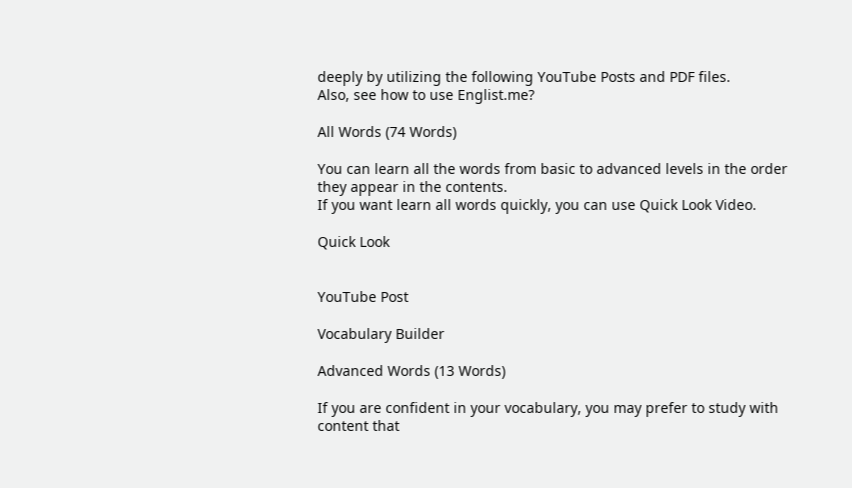deeply by utilizing the following YouTube Posts and PDF files.
Also, see how to use Englist.me?

All Words (74 Words)

You can learn all the words from basic to advanced levels in the order they appear in the contents.
If you want learn all words quickly, you can use Quick Look Video.

Quick Look


YouTube Post

Vocabulary Builder

Advanced Words (13 Words)

If you are confident in your vocabulary, you may prefer to study with content that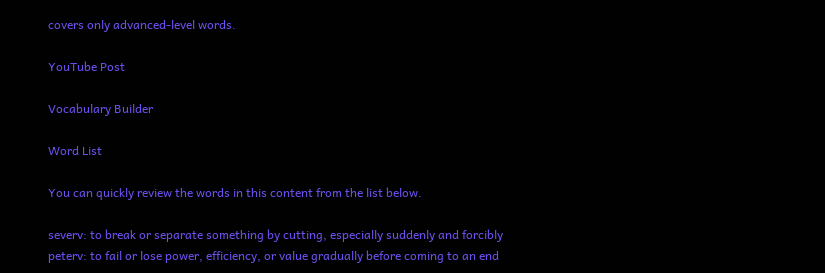covers only advanced-level words.

YouTube Post

Vocabulary Builder

Word List

You can quickly review the words in this content from the list below.

severv: to break or separate something by cutting, especially suddenly and forcibly
peterv: to fail or lose power, efficiency, or value gradually before coming to an end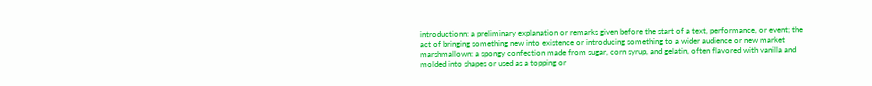introductionn: a preliminary explanation or remarks given before the start of a text, performance, or event; the act of bringing something new into existence or introducing something to a wider audience or new market
marshmallown: a spongy confection made from sugar, corn syrup, and gelatin, often flavored with vanilla and molded into shapes or used as a topping or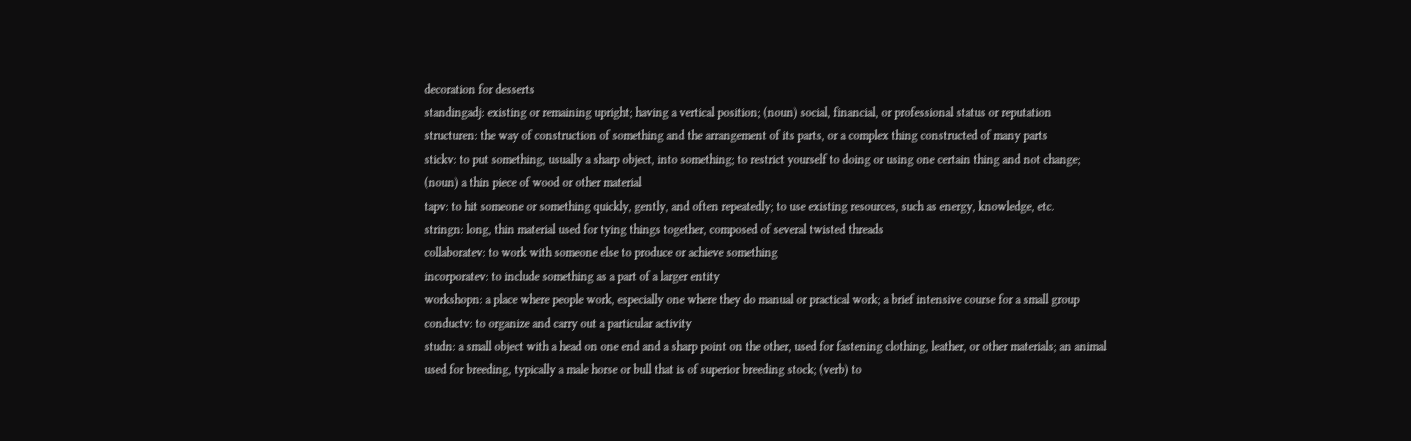decoration for desserts
standingadj: existing or remaining upright; having a vertical position; (noun) social, financial, or professional status or reputation
structuren: the way of construction of something and the arrangement of its parts, or a complex thing constructed of many parts
stickv: to put something, usually a sharp object, into something; to restrict yourself to doing or using one certain thing and not change; (noun) a thin piece of wood or other material
tapv: to hit someone or something quickly, gently, and often repeatedly; to use existing resources, such as energy, knowledge, etc.
stringn: long, thin material used for tying things together, composed of several twisted threads
collaboratev: to work with someone else to produce or achieve something
incorporatev: to include something as a part of a larger entity
workshopn: a place where people work, especially one where they do manual or practical work; a brief intensive course for a small group
conductv: to organize and carry out a particular activity
studn: a small object with a head on one end and a sharp point on the other, used for fastening clothing, leather, or other materials; an animal used for breeding, typically a male horse or bull that is of superior breeding stock; (verb) to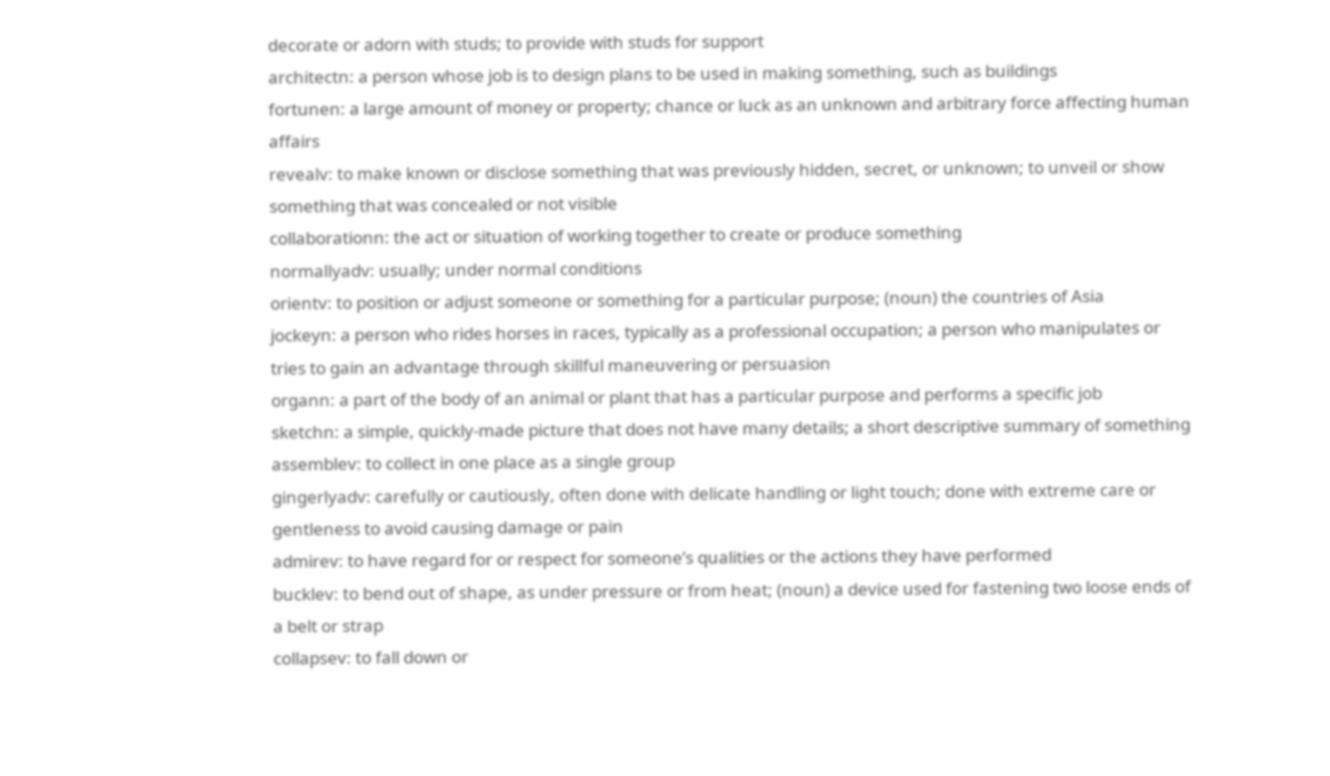decorate or adorn with studs; to provide with studs for support
architectn: a person whose job is to design plans to be used in making something, such as buildings
fortunen: a large amount of money or property; chance or luck as an unknown and arbitrary force affecting human affairs
revealv: to make known or disclose something that was previously hidden, secret, or unknown; to unveil or show something that was concealed or not visible
collaborationn: the act or situation of working together to create or produce something
normallyadv: usually; under normal conditions
orientv: to position or adjust someone or something for a particular purpose; (noun) the countries of Asia
jockeyn: a person who rides horses in races, typically as a professional occupation; a person who manipulates or tries to gain an advantage through skillful maneuvering or persuasion
organn: a part of the body of an animal or plant that has a particular purpose and performs a specific job
sketchn: a simple, quickly-made picture that does not have many details; a short descriptive summary of something
assemblev: to collect in one place as a single group
gingerlyadv: carefully or cautiously, often done with delicate handling or light touch; done with extreme care or gentleness to avoid causing damage or pain
admirev: to have regard for or respect for someone’s qualities or the actions they have performed
bucklev: to bend out of shape, as under pressure or from heat; (noun) a device used for fastening two loose ends of a belt or strap
collapsev: to fall down or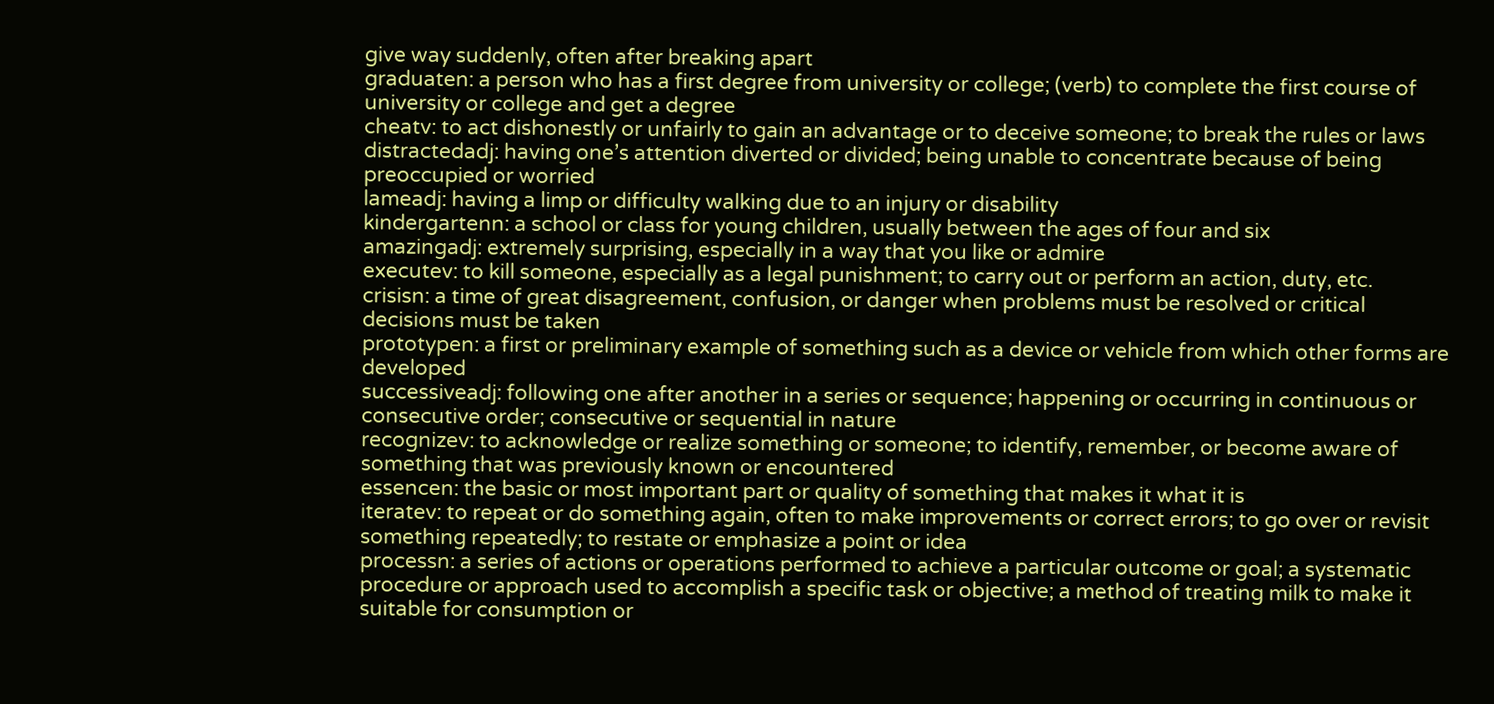give way suddenly, often after breaking apart
graduaten: a person who has a first degree from university or college; (verb) to complete the first course of university or college and get a degree
cheatv: to act dishonestly or unfairly to gain an advantage or to deceive someone; to break the rules or laws
distractedadj: having one’s attention diverted or divided; being unable to concentrate because of being preoccupied or worried
lameadj: having a limp or difficulty walking due to an injury or disability
kindergartenn: a school or class for young children, usually between the ages of four and six
amazingadj: extremely surprising, especially in a way that you like or admire
executev: to kill someone, especially as a legal punishment; to carry out or perform an action, duty, etc.
crisisn: a time of great disagreement, confusion, or danger when problems must be resolved or critical decisions must be taken
prototypen: a first or preliminary example of something such as a device or vehicle from which other forms are developed
successiveadj: following one after another in a series or sequence; happening or occurring in continuous or consecutive order; consecutive or sequential in nature
recognizev: to acknowledge or realize something or someone; to identify, remember, or become aware of something that was previously known or encountered
essencen: the basic or most important part or quality of something that makes it what it is
iteratev: to repeat or do something again, often to make improvements or correct errors; to go over or revisit something repeatedly; to restate or emphasize a point or idea
processn: a series of actions or operations performed to achieve a particular outcome or goal; a systematic procedure or approach used to accomplish a specific task or objective; a method of treating milk to make it suitable for consumption or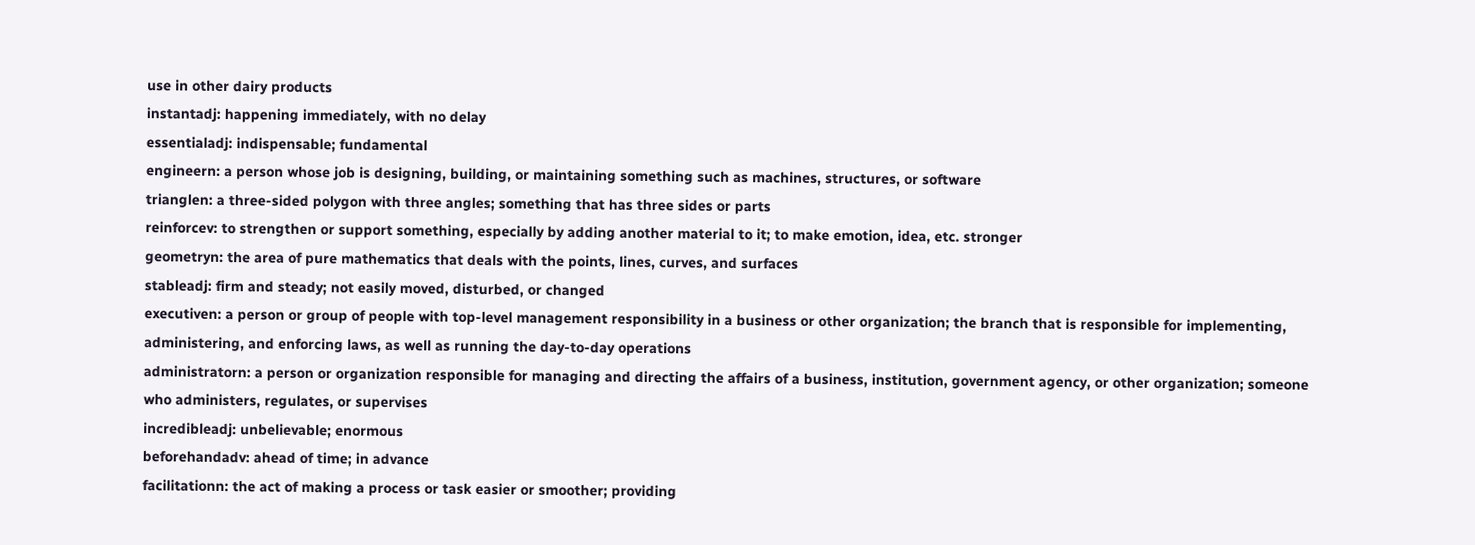use in other dairy products
instantadj: happening immediately, with no delay
essentialadj: indispensable; fundamental
engineern: a person whose job is designing, building, or maintaining something such as machines, structures, or software
trianglen: a three-sided polygon with three angles; something that has three sides or parts
reinforcev: to strengthen or support something, especially by adding another material to it; to make emotion, idea, etc. stronger
geometryn: the area of pure mathematics that deals with the points, lines, curves, and surfaces
stableadj: firm and steady; not easily moved, disturbed, or changed
executiven: a person or group of people with top-level management responsibility in a business or other organization; the branch that is responsible for implementing, administering, and enforcing laws, as well as running the day-to-day operations
administratorn: a person or organization responsible for managing and directing the affairs of a business, institution, government agency, or other organization; someone who administers, regulates, or supervises
incredibleadj: unbelievable; enormous
beforehandadv: ahead of time; in advance
facilitationn: the act of making a process or task easier or smoother; providing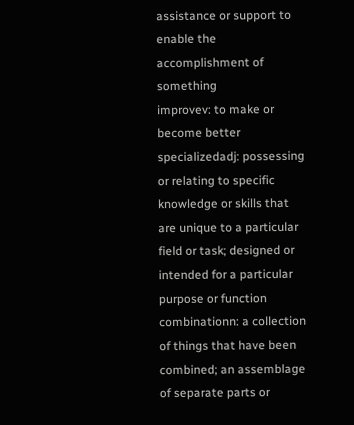assistance or support to enable the accomplishment of something
improvev: to make or become better
specializedadj: possessing or relating to specific knowledge or skills that are unique to a particular field or task; designed or intended for a particular purpose or function
combinationn: a collection of things that have been combined; an assemblage of separate parts or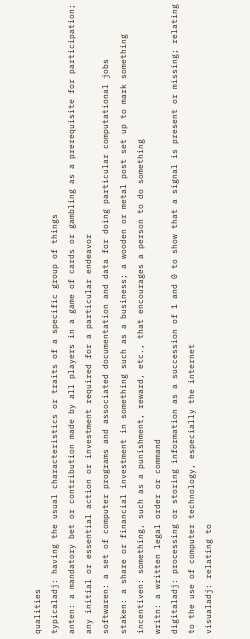qualities
typicaladj: having the usual characteristics or traits of a specific group of things
anten: a mandatory bet or contribution made by all players in a game of cards or gambling as a prerequisite for participation; any initial or essential action or investment required for a particular endeavor
softwaren: a set of computer programs and associated documentation and data for doing particular computational jobs
staken: a share or financial investment in something such as a business; a wooden or metal post set up to mark something
incentiven: something, such as a punishment, reward, etc., that encourages a person to do something
writn: a written legal order or command
digitaladj: processing or storing information as a succession of 1 and 0 to show that a signal is present or missing; relating to the use of computer technology, especially the internet
visualadj: relating to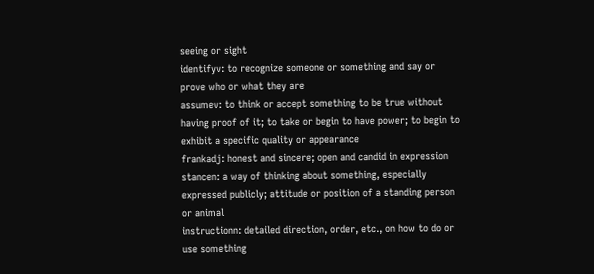seeing or sight
identifyv: to recognize someone or something and say or prove who or what they are
assumev: to think or accept something to be true without having proof of it; to take or begin to have power; to begin to exhibit a specific quality or appearance
frankadj: honest and sincere; open and candid in expression
stancen: a way of thinking about something, especially expressed publicly; attitude or position of a standing person or animal
instructionn: detailed direction, order, etc., on how to do or use something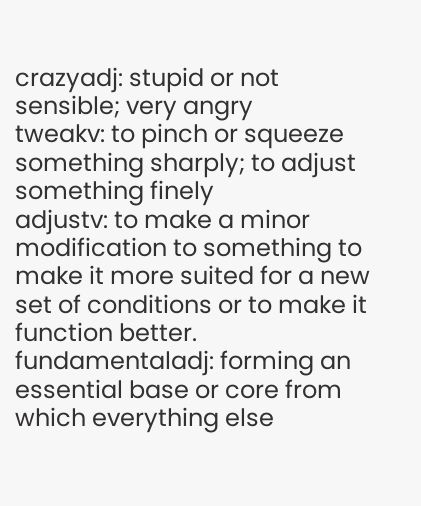crazyadj: stupid or not sensible; very angry
tweakv: to pinch or squeeze something sharply; to adjust something finely
adjustv: to make a minor modification to something to make it more suited for a new set of conditions or to make it function better.
fundamentaladj: forming an essential base or core from which everything else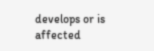develops or is affected